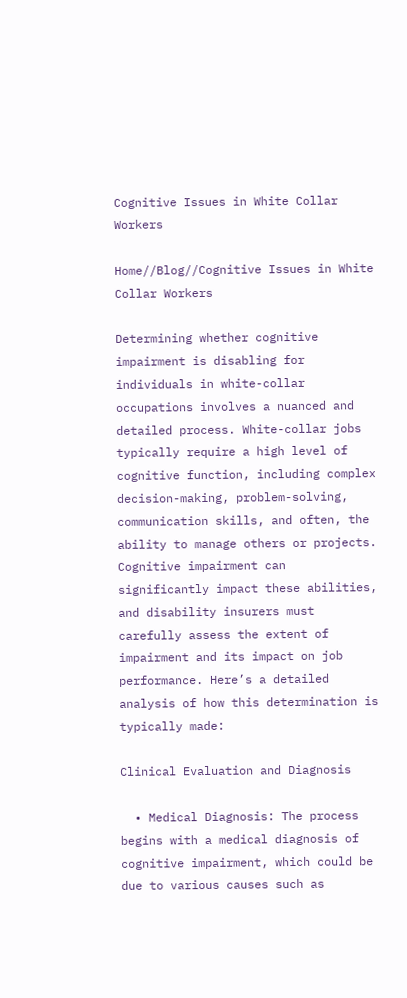Cognitive Issues in White Collar Workers

Home//Blog//Cognitive Issues in White Collar Workers

Determining whether cognitive impairment is disabling for individuals in white-collar occupations involves a nuanced and detailed process. White-collar jobs typically require a high level of cognitive function, including complex decision-making, problem-solving, communication skills, and often, the ability to manage others or projects. Cognitive impairment can significantly impact these abilities, and disability insurers must carefully assess the extent of impairment and its impact on job performance. Here’s a detailed analysis of how this determination is typically made:

Clinical Evaluation and Diagnosis

  • Medical Diagnosis: The process begins with a medical diagnosis of cognitive impairment, which could be due to various causes such as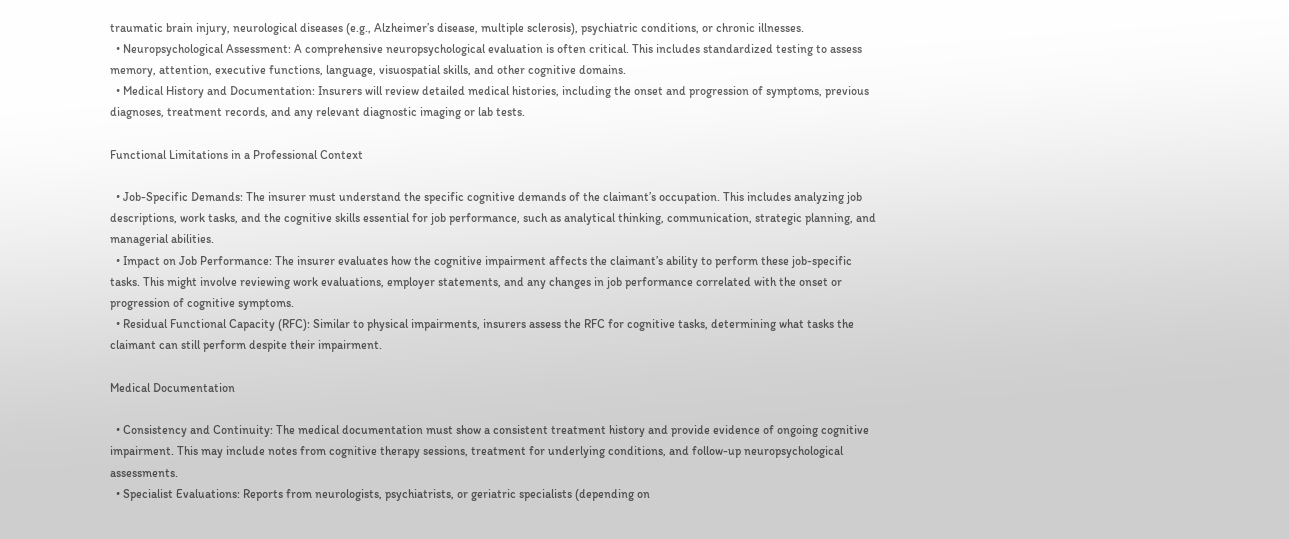traumatic brain injury, neurological diseases (e.g., Alzheimer’s disease, multiple sclerosis), psychiatric conditions, or chronic illnesses.
  • Neuropsychological Assessment: A comprehensive neuropsychological evaluation is often critical. This includes standardized testing to assess memory, attention, executive functions, language, visuospatial skills, and other cognitive domains.
  • Medical History and Documentation: Insurers will review detailed medical histories, including the onset and progression of symptoms, previous diagnoses, treatment records, and any relevant diagnostic imaging or lab tests.

Functional Limitations in a Professional Context

  • Job-Specific Demands: The insurer must understand the specific cognitive demands of the claimant’s occupation. This includes analyzing job descriptions, work tasks, and the cognitive skills essential for job performance, such as analytical thinking, communication, strategic planning, and managerial abilities.
  • Impact on Job Performance: The insurer evaluates how the cognitive impairment affects the claimant’s ability to perform these job-specific tasks. This might involve reviewing work evaluations, employer statements, and any changes in job performance correlated with the onset or progression of cognitive symptoms.
  • Residual Functional Capacity (RFC): Similar to physical impairments, insurers assess the RFC for cognitive tasks, determining what tasks the claimant can still perform despite their impairment.

Medical Documentation

  • Consistency and Continuity: The medical documentation must show a consistent treatment history and provide evidence of ongoing cognitive impairment. This may include notes from cognitive therapy sessions, treatment for underlying conditions, and follow-up neuropsychological assessments.
  • Specialist Evaluations: Reports from neurologists, psychiatrists, or geriatric specialists (depending on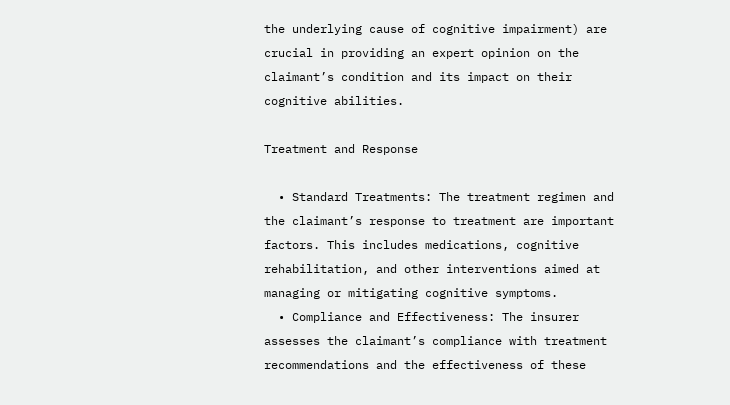the underlying cause of cognitive impairment) are crucial in providing an expert opinion on the claimant’s condition and its impact on their cognitive abilities.

Treatment and Response

  • Standard Treatments: The treatment regimen and the claimant’s response to treatment are important factors. This includes medications, cognitive rehabilitation, and other interventions aimed at managing or mitigating cognitive symptoms.
  • Compliance and Effectiveness: The insurer assesses the claimant’s compliance with treatment recommendations and the effectiveness of these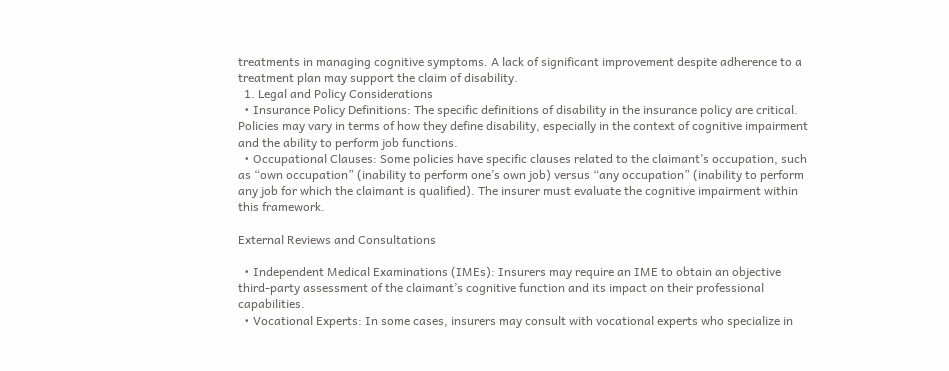treatments in managing cognitive symptoms. A lack of significant improvement despite adherence to a treatment plan may support the claim of disability.
  1. Legal and Policy Considerations
  • Insurance Policy Definitions: The specific definitions of disability in the insurance policy are critical. Policies may vary in terms of how they define disability, especially in the context of cognitive impairment and the ability to perform job functions.
  • Occupational Clauses: Some policies have specific clauses related to the claimant’s occupation, such as “own occupation” (inability to perform one’s own job) versus “any occupation” (inability to perform any job for which the claimant is qualified). The insurer must evaluate the cognitive impairment within this framework.

External Reviews and Consultations

  • Independent Medical Examinations (IMEs): Insurers may require an IME to obtain an objective third-party assessment of the claimant’s cognitive function and its impact on their professional capabilities.
  • Vocational Experts: In some cases, insurers may consult with vocational experts who specialize in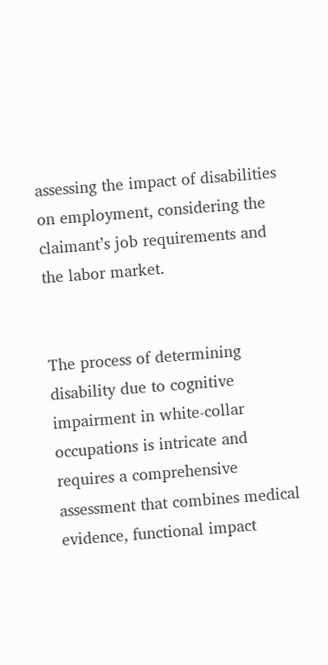assessing the impact of disabilities on employment, considering the claimant’s job requirements and the labor market.


The process of determining disability due to cognitive impairment in white-collar occupations is intricate and requires a comprehensive assessment that combines medical evidence, functional impact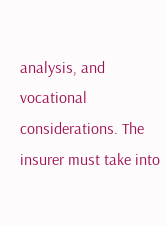analysis, and vocational considerations. The insurer must take into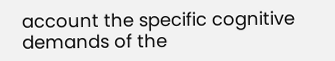account the specific cognitive demands of the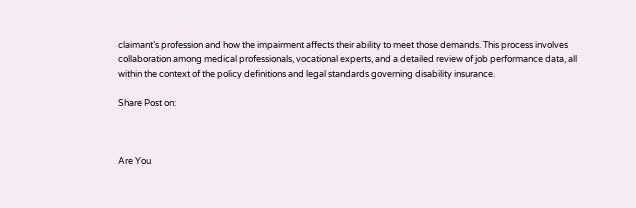claimant’s profession and how the impairment affects their ability to meet those demands. This process involves collaboration among medical professionals, vocational experts, and a detailed review of job performance data, all within the context of the policy definitions and legal standards governing disability insurance.

Share Post on:



Are You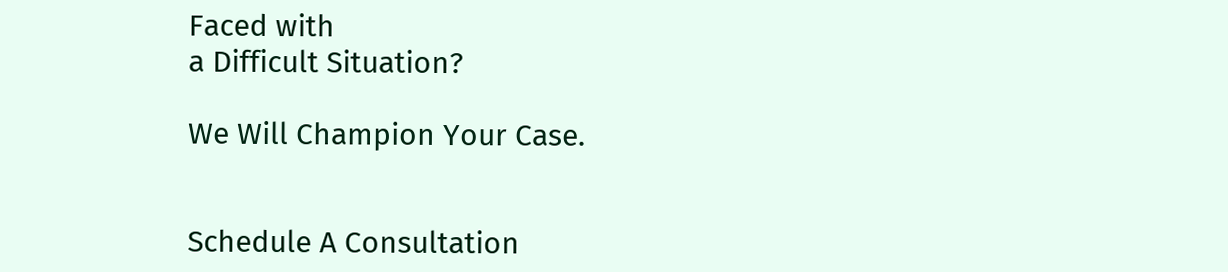Faced with
a Difficult Situation?

We Will Champion Your Case.


Schedule A Consultation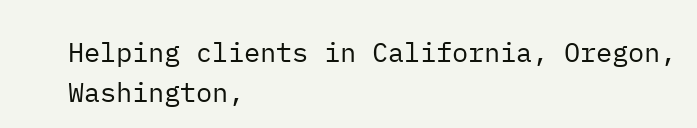Helping clients in California, Oregon, Washington,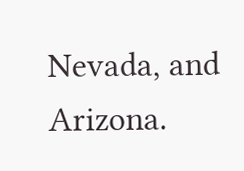Nevada, and Arizona.